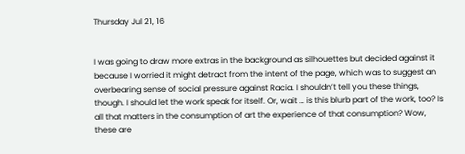Thursday Jul 21, 16


I was going to draw more extras in the background as silhouettes but decided against it because I worried it might detract from the intent of the page, which was to suggest an overbearing sense of social pressure against Racia. I shouldn’t tell you these things, though. I should let the work speak for itself. Or, wait … is this blurb part of the work, too? Is all that matters in the consumption of art the experience of that consumption? Wow, these are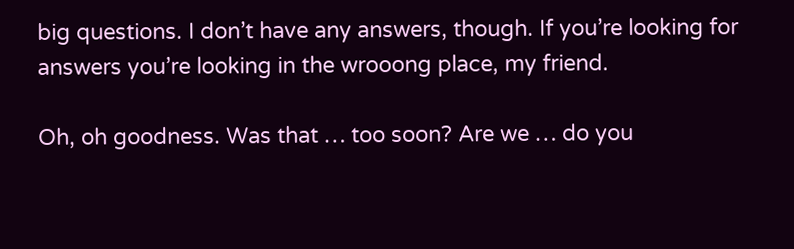big questions. I don’t have any answers, though. If you’re looking for answers you’re looking in the wrooong place, my friend.

Oh, oh goodness. Was that … too soon? Are we … do you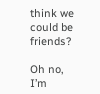think we could be friends?

Oh no, I’m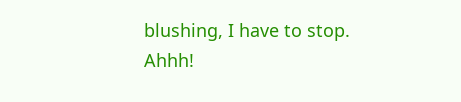blushing, I have to stop. Ahhh!